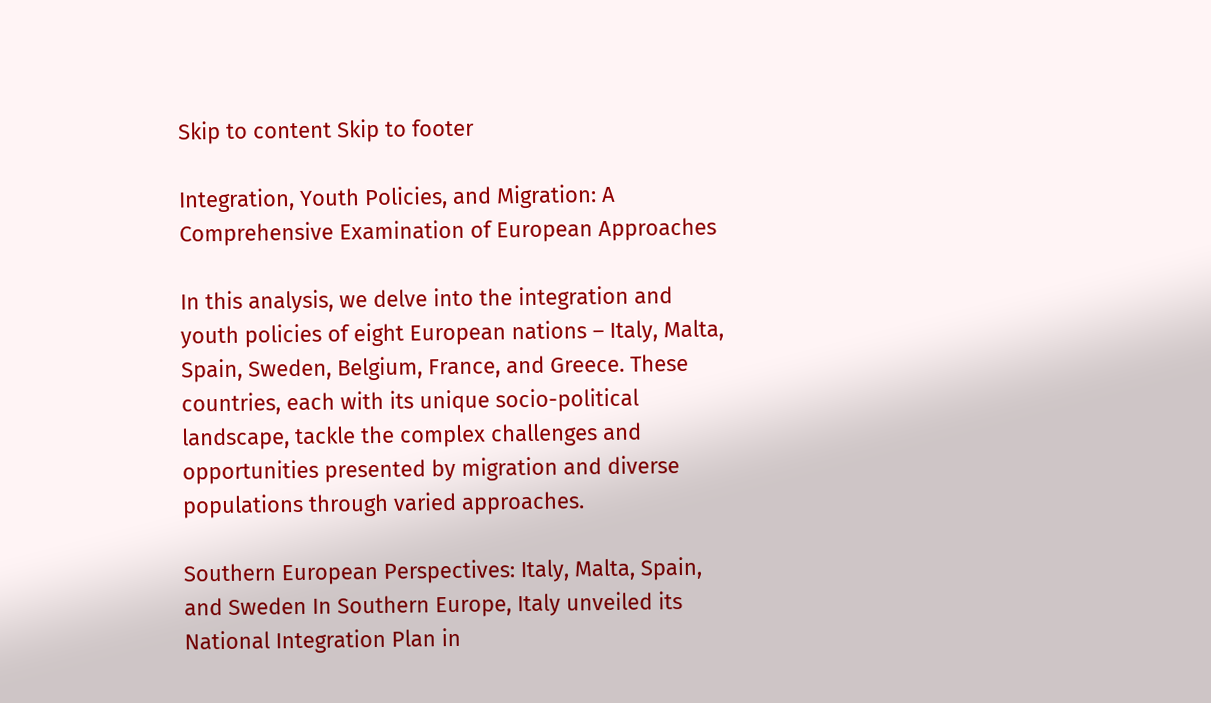Skip to content Skip to footer

Integration, Youth Policies, and Migration: A Comprehensive Examination of European Approaches

In this analysis, we delve into the integration and youth policies of eight European nations – Italy, Malta, Spain, Sweden, Belgium, France, and Greece. These countries, each with its unique socio-political landscape, tackle the complex challenges and opportunities presented by migration and diverse populations through varied approaches.

Southern European Perspectives: Italy, Malta, Spain, and Sweden In Southern Europe, Italy unveiled its National Integration Plan in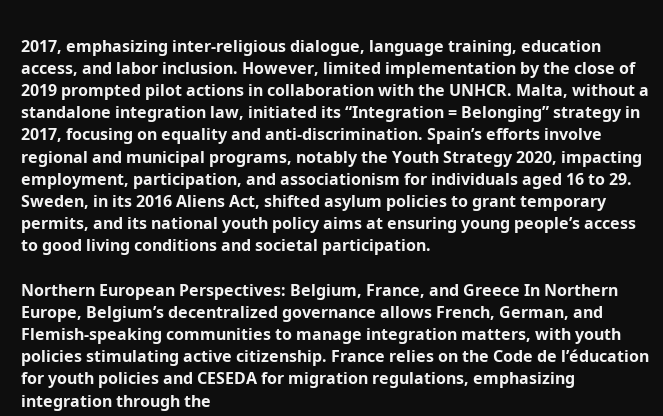2017, emphasizing inter-religious dialogue, language training, education access, and labor inclusion. However, limited implementation by the close of 2019 prompted pilot actions in collaboration with the UNHCR. Malta, without a standalone integration law, initiated its “Integration = Belonging” strategy in 2017, focusing on equality and anti-discrimination. Spain’s efforts involve regional and municipal programs, notably the Youth Strategy 2020, impacting employment, participation, and associationism for individuals aged 16 to 29. Sweden, in its 2016 Aliens Act, shifted asylum policies to grant temporary permits, and its national youth policy aims at ensuring young people’s access to good living conditions and societal participation.

Northern European Perspectives: Belgium, France, and Greece In Northern Europe, Belgium’s decentralized governance allows French, German, and Flemish-speaking communities to manage integration matters, with youth policies stimulating active citizenship. France relies on the Code de l’éducation for youth policies and CESEDA for migration regulations, emphasizing integration through the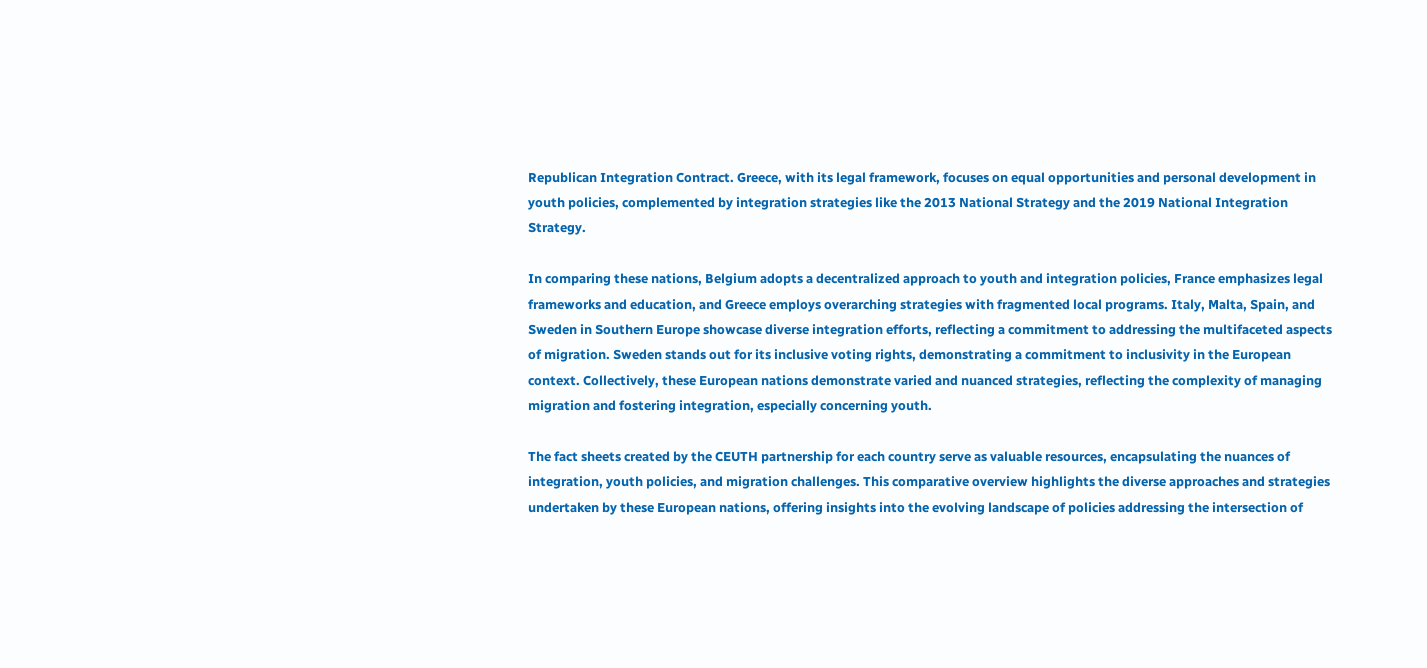Republican Integration Contract. Greece, with its legal framework, focuses on equal opportunities and personal development in youth policies, complemented by integration strategies like the 2013 National Strategy and the 2019 National Integration Strategy.

In comparing these nations, Belgium adopts a decentralized approach to youth and integration policies, France emphasizes legal frameworks and education, and Greece employs overarching strategies with fragmented local programs. Italy, Malta, Spain, and Sweden in Southern Europe showcase diverse integration efforts, reflecting a commitment to addressing the multifaceted aspects of migration. Sweden stands out for its inclusive voting rights, demonstrating a commitment to inclusivity in the European context. Collectively, these European nations demonstrate varied and nuanced strategies, reflecting the complexity of managing migration and fostering integration, especially concerning youth.

The fact sheets created by the CEUTH partnership for each country serve as valuable resources, encapsulating the nuances of integration, youth policies, and migration challenges. This comparative overview highlights the diverse approaches and strategies undertaken by these European nations, offering insights into the evolving landscape of policies addressing the intersection of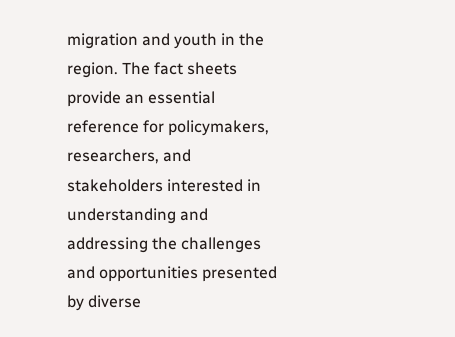migration and youth in the region. The fact sheets provide an essential reference for policymakers, researchers, and stakeholders interested in understanding and addressing the challenges and opportunities presented by diverse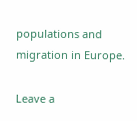populations and migration in Europe.

Leave a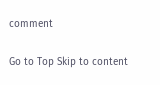comment

Go to Top Skip to content